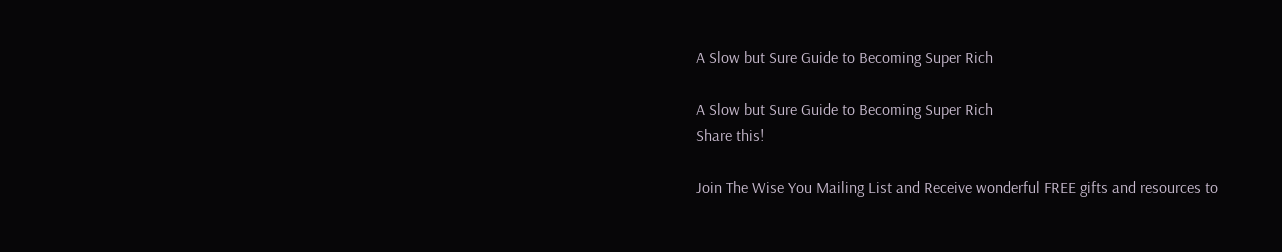A Slow but Sure Guide to Becoming Super Rich

A Slow but Sure Guide to Becoming Super Rich
Share this!

Join The Wise You Mailing List and Receive wonderful FREE gifts and resources to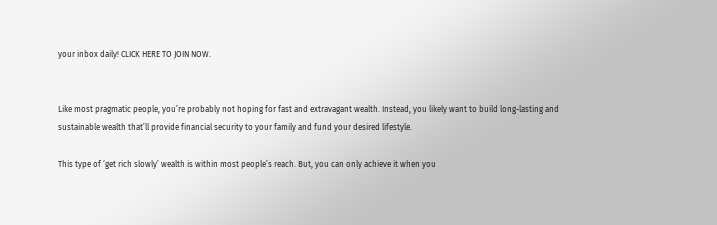your inbox daily! CLICK HERE TO JOIN NOW.


Like most pragmatic people, you’re probably not hoping for fast and extravagant wealth. Instead, you likely want to build long-lasting and sustainable wealth that’ll provide financial security to your family and fund your desired lifestyle.

This type of ‘get rich slowly’ wealth is within most people’s reach. But, you can only achieve it when you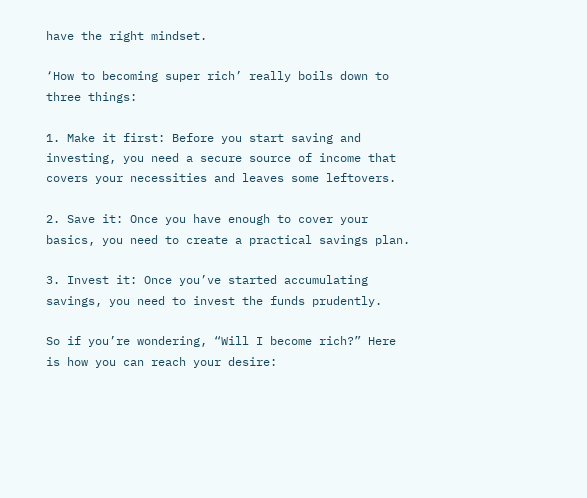have the right mindset.

‘How to becoming super rich’ really boils down to three things:

1. Make it first: Before you start saving and investing, you need a secure source of income that covers your necessities and leaves some leftovers.

2. Save it: Once you have enough to cover your basics, you need to create a practical savings plan.

3. Invest it: Once you’ve started accumulating savings, you need to invest the funds prudently.

So if you’re wondering, “Will I become rich?” Here is how you can reach your desire: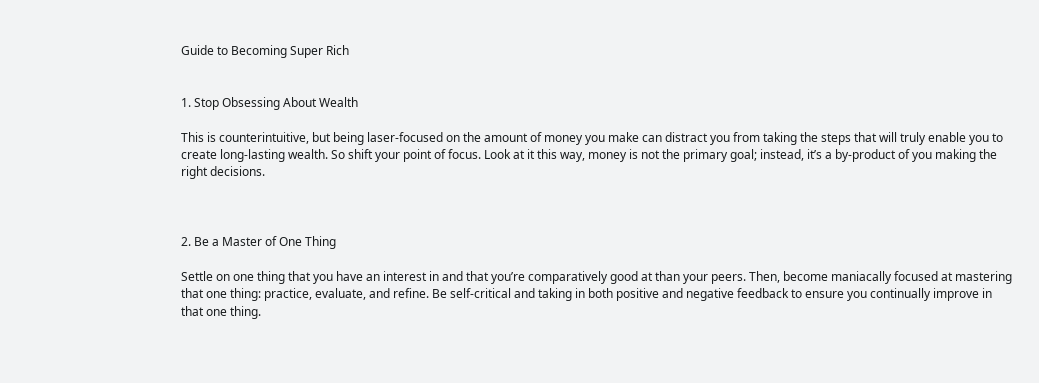Guide to Becoming Super Rich


1. Stop Obsessing About Wealth

This is counterintuitive, but being laser-focused on the amount of money you make can distract you from taking the steps that will truly enable you to create long-lasting wealth. So shift your point of focus. Look at it this way, money is not the primary goal; instead, it’s a by-product of you making the right decisions.



2. Be a Master of One Thing

Settle on one thing that you have an interest in and that you’re comparatively good at than your peers. Then, become maniacally focused at mastering that one thing: practice, evaluate, and refine. Be self-critical and taking in both positive and negative feedback to ensure you continually improve in that one thing.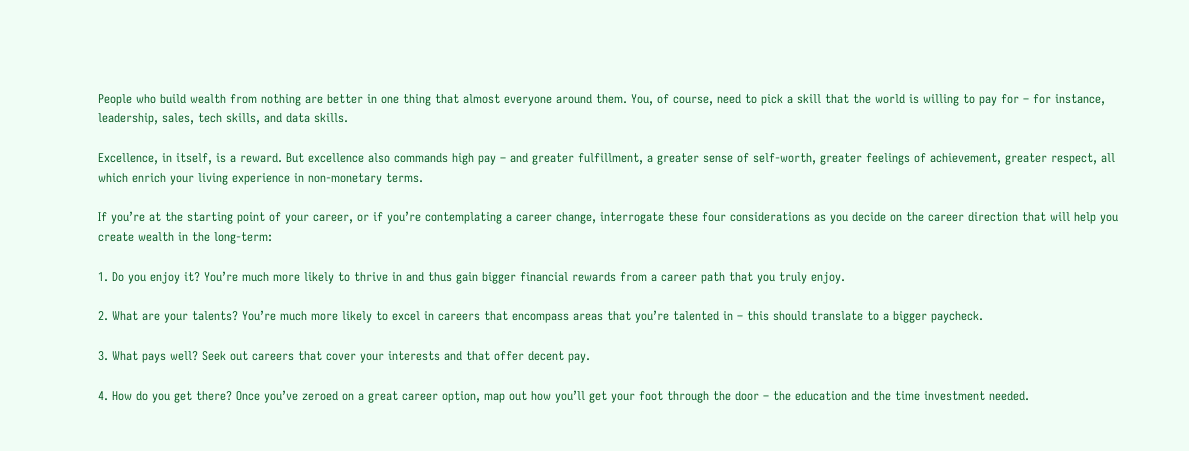People who build wealth from nothing are better in one thing that almost everyone around them. You, of course, need to pick a skill that the world is willing to pay for – for instance, leadership, sales, tech skills, and data skills.

Excellence, in itself, is a reward. But excellence also commands high pay – and greater fulfillment, a greater sense of self-worth, greater feelings of achievement, greater respect, all which enrich your living experience in non-monetary terms.

If you’re at the starting point of your career, or if you’re contemplating a career change, interrogate these four considerations as you decide on the career direction that will help you create wealth in the long-term:

1. Do you enjoy it? You’re much more likely to thrive in and thus gain bigger financial rewards from a career path that you truly enjoy.

2. What are your talents? You’re much more likely to excel in careers that encompass areas that you’re talented in – this should translate to a bigger paycheck.

3. What pays well? Seek out careers that cover your interests and that offer decent pay.

4. How do you get there? Once you’ve zeroed on a great career option, map out how you’ll get your foot through the door – the education and the time investment needed.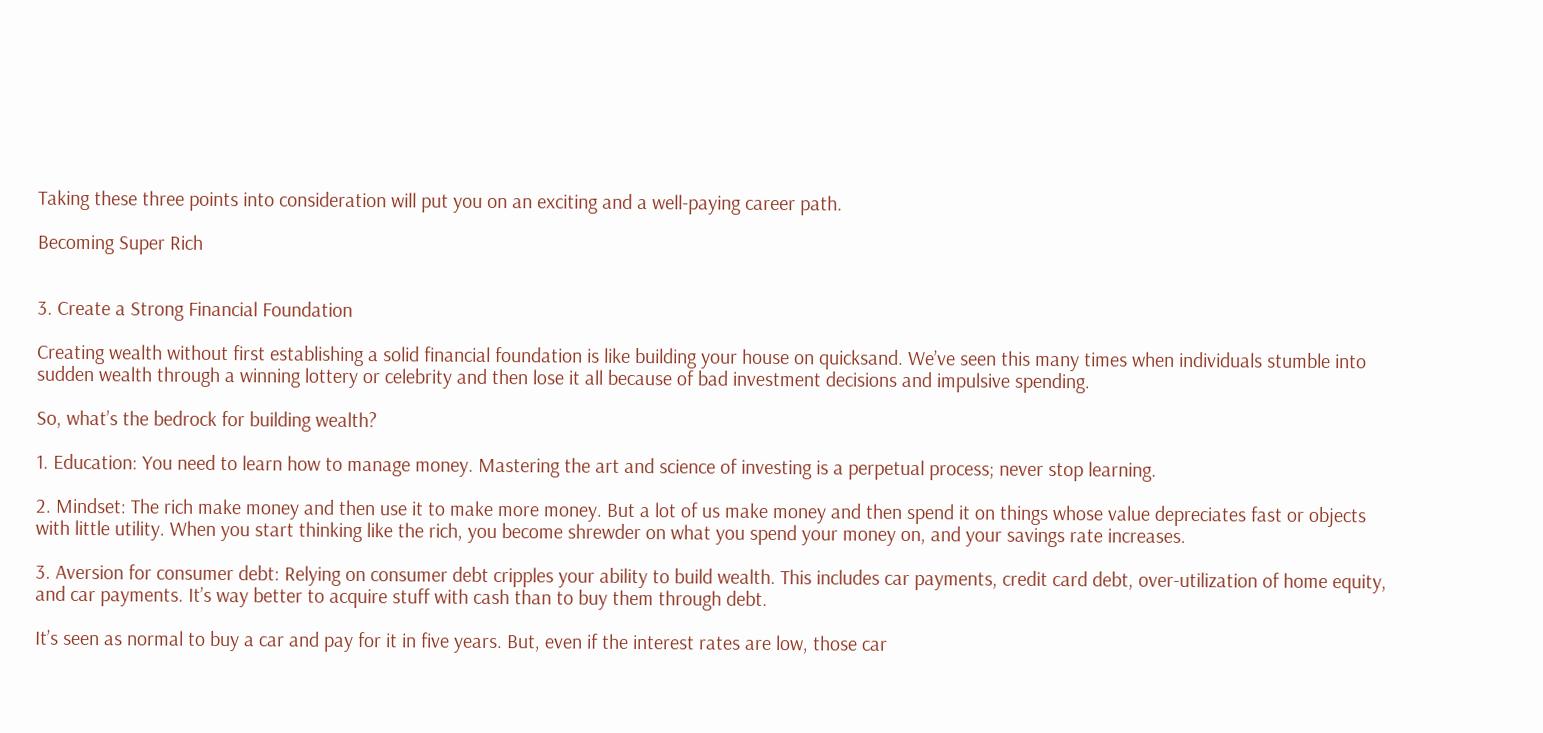Taking these three points into consideration will put you on an exciting and a well-paying career path.

Becoming Super Rich


3. Create a Strong Financial Foundation

Creating wealth without first establishing a solid financial foundation is like building your house on quicksand. We’ve seen this many times when individuals stumble into sudden wealth through a winning lottery or celebrity and then lose it all because of bad investment decisions and impulsive spending.

So, what’s the bedrock for building wealth?

1. Education: You need to learn how to manage money. Mastering the art and science of investing is a perpetual process; never stop learning.

2. Mindset: The rich make money and then use it to make more money. But a lot of us make money and then spend it on things whose value depreciates fast or objects with little utility. When you start thinking like the rich, you become shrewder on what you spend your money on, and your savings rate increases.

3. Aversion for consumer debt: Relying on consumer debt cripples your ability to build wealth. This includes car payments, credit card debt, over-utilization of home equity, and car payments. It’s way better to acquire stuff with cash than to buy them through debt.

It’s seen as normal to buy a car and pay for it in five years. But, even if the interest rates are low, those car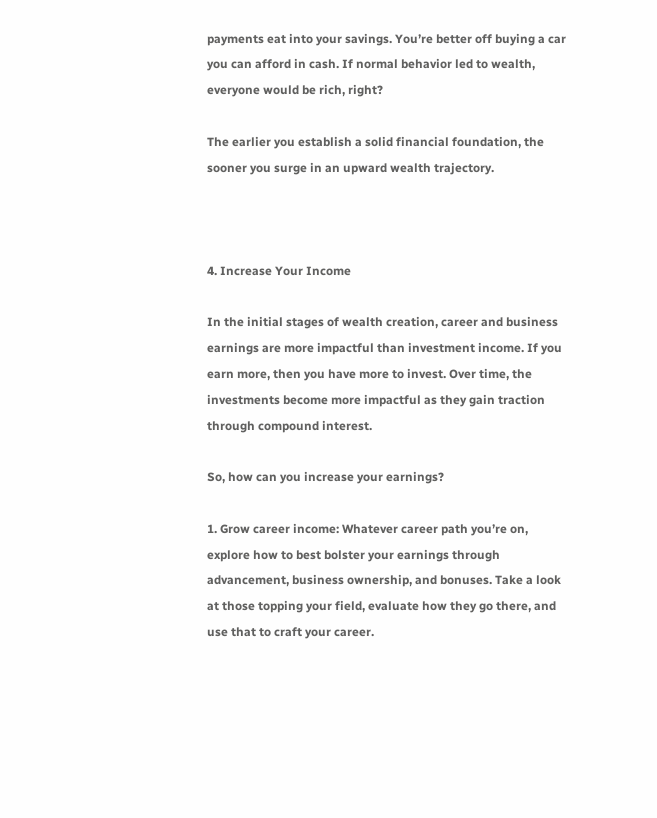payments eat into your savings. You’re better off buying a car you can afford in cash. If normal behavior led to wealth, everyone would be rich, right?

The earlier you establish a solid financial foundation, the sooner you surge in an upward wealth trajectory.



4. Increase Your Income

In the initial stages of wealth creation, career and business earnings are more impactful than investment income. If you earn more, then you have more to invest. Over time, the investments become more impactful as they gain traction through compound interest.

So, how can you increase your earnings?

1. Grow career income: Whatever career path you’re on, explore how to best bolster your earnings through advancement, business ownership, and bonuses. Take a look at those topping your field, evaluate how they go there, and use that to craft your career.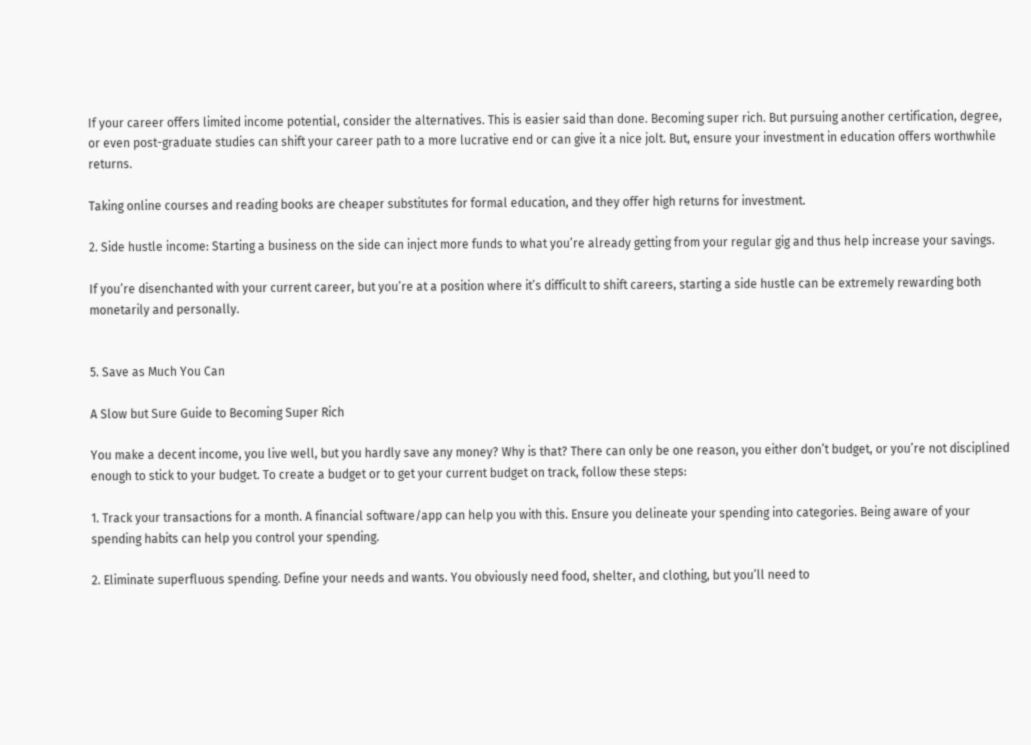If your career offers limited income potential, consider the alternatives. This is easier said than done. Becoming super rich. But pursuing another certification, degree, or even post-graduate studies can shift your career path to a more lucrative end or can give it a nice jolt. But, ensure your investment in education offers worthwhile returns.

Taking online courses and reading books are cheaper substitutes for formal education, and they offer high returns for investment.

2. Side hustle income: Starting a business on the side can inject more funds to what you’re already getting from your regular gig and thus help increase your savings.

If you’re disenchanted with your current career, but you’re at a position where it’s difficult to shift careers, starting a side hustle can be extremely rewarding both monetarily and personally.


5. Save as Much You Can

A Slow but Sure Guide to Becoming Super Rich

You make a decent income, you live well, but you hardly save any money? Why is that? There can only be one reason, you either don’t budget, or you’re not disciplined enough to stick to your budget. To create a budget or to get your current budget on track, follow these steps:

1. Track your transactions for a month. A financial software/app can help you with this. Ensure you delineate your spending into categories. Being aware of your spending habits can help you control your spending.

2. Eliminate superfluous spending. Define your needs and wants. You obviously need food, shelter, and clothing, but you’ll need to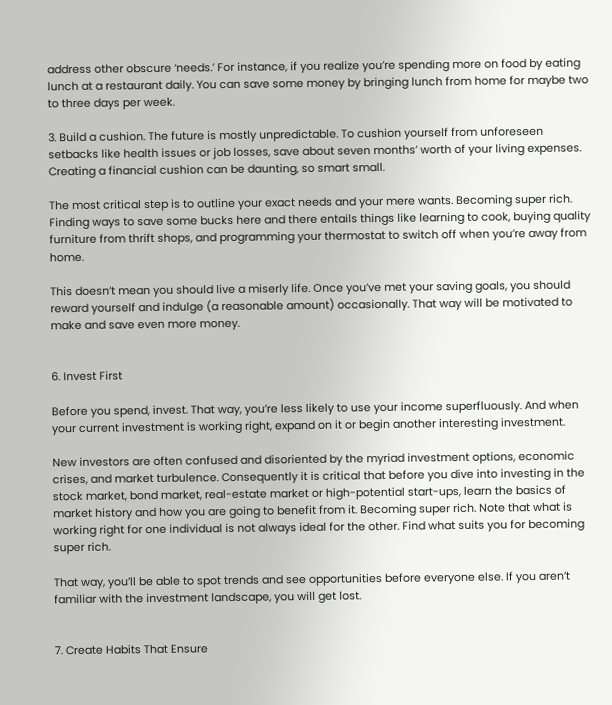address other obscure ‘needs.’ For instance, if you realize you’re spending more on food by eating lunch at a restaurant daily. You can save some money by bringing lunch from home for maybe two to three days per week.

3. Build a cushion. The future is mostly unpredictable. To cushion yourself from unforeseen setbacks like health issues or job losses, save about seven months’ worth of your living expenses. Creating a financial cushion can be daunting, so smart small.

The most critical step is to outline your exact needs and your mere wants. Becoming super rich. Finding ways to save some bucks here and there entails things like learning to cook, buying quality furniture from thrift shops, and programming your thermostat to switch off when you’re away from home.

This doesn’t mean you should live a miserly life. Once you’ve met your saving goals, you should reward yourself and indulge (a reasonable amount) occasionally. That way will be motivated to make and save even more money.


6. Invest First

Before you spend, invest. That way, you’re less likely to use your income superfluously. And when your current investment is working right, expand on it or begin another interesting investment.

New investors are often confused and disoriented by the myriad investment options, economic crises, and market turbulence. Consequently it is critical that before you dive into investing in the stock market, bond market, real-estate market or high-potential start-ups, learn the basics of market history and how you are going to benefit from it. Becoming super rich. Note that what is working right for one individual is not always ideal for the other. Find what suits you for becoming super rich.

That way, you’ll be able to spot trends and see opportunities before everyone else. If you aren’t familiar with the investment landscape, you will get lost.


7. Create Habits That Ensure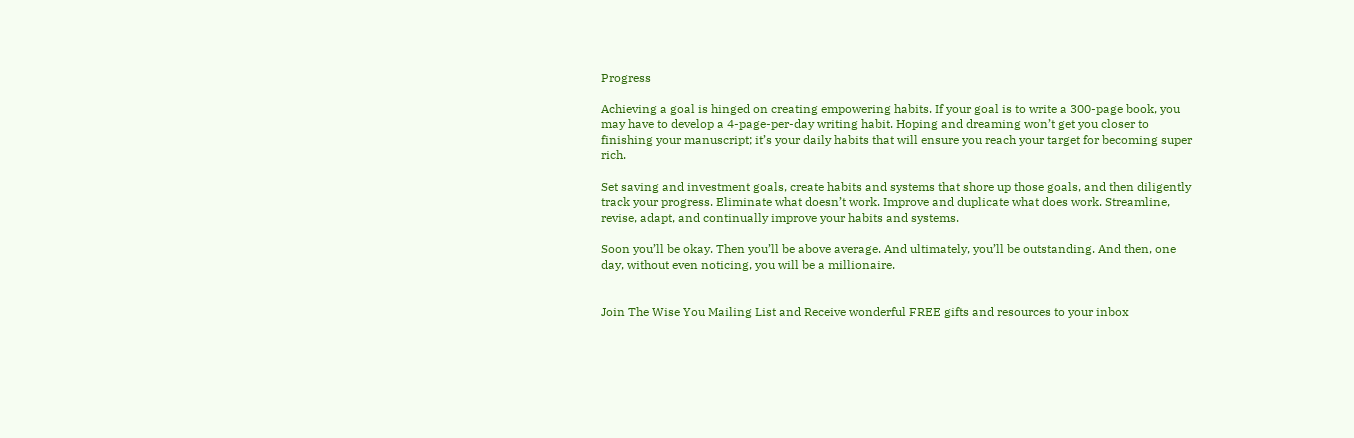Progress

Achieving a goal is hinged on creating empowering habits. If your goal is to write a 300-page book, you may have to develop a 4-page-per-day writing habit. Hoping and dreaming won’t get you closer to finishing your manuscript; it’s your daily habits that will ensure you reach your target for becoming super rich.

Set saving and investment goals, create habits and systems that shore up those goals, and then diligently track your progress. Eliminate what doesn’t work. Improve and duplicate what does work. Streamline, revise, adapt, and continually improve your habits and systems.

Soon you’ll be okay. Then you’ll be above average. And ultimately, you’ll be outstanding. And then, one day, without even noticing, you will be a millionaire.


Join The Wise You Mailing List and Receive wonderful FREE gifts and resources to your inbox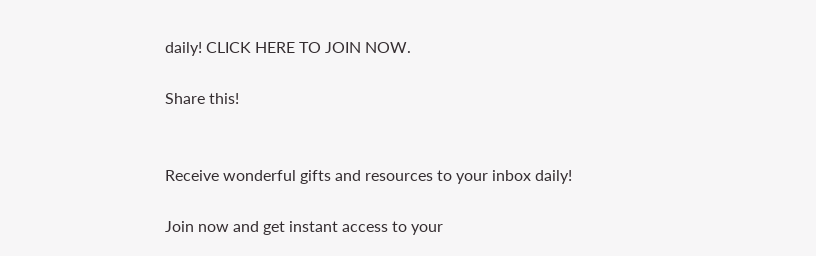daily! CLICK HERE TO JOIN NOW.

Share this!


Receive wonderful gifts and resources to your inbox daily!

Join now and get instant access to your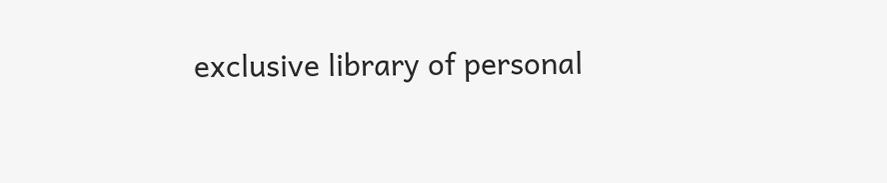exclusive library of personal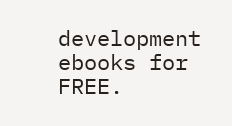development ebooks for FREE.